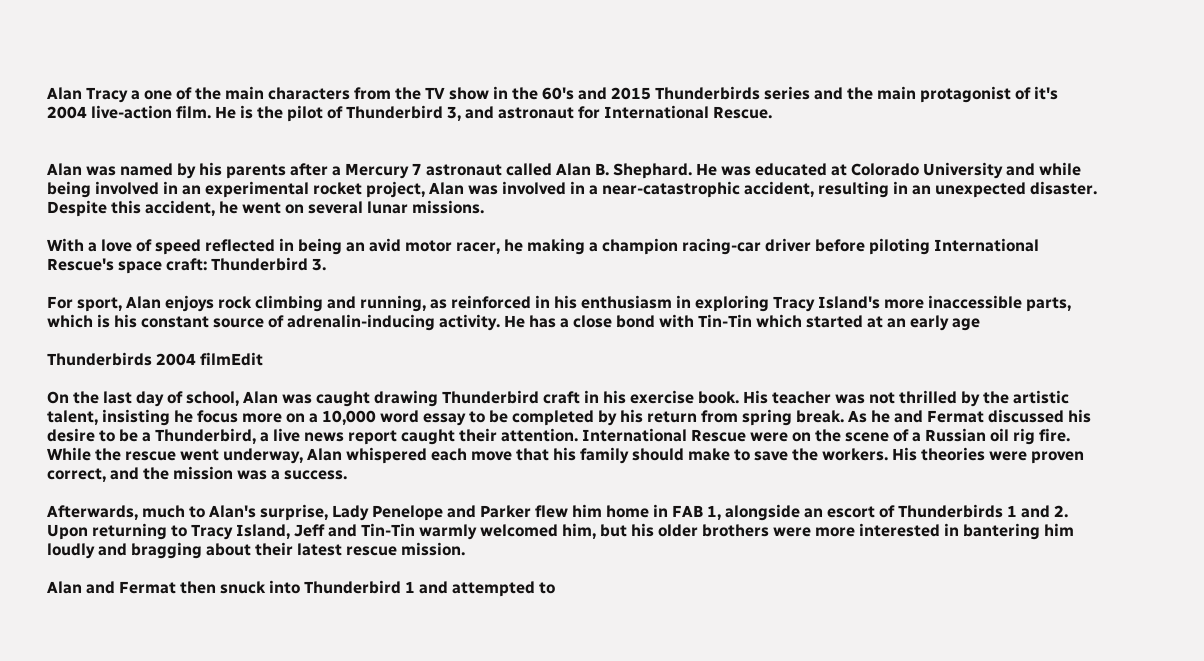Alan Tracy a one of the main characters from the TV show in the 60's and 2015 Thunderbirds series and the main protagonist of it's 2004 live-action film. He is the pilot of Thunderbird 3, and astronaut for International Rescue.


Alan was named by his parents after a Mercury 7 astronaut called Alan B. Shephard. He was educated at Colorado University and while being involved in an experimental rocket project, Alan was involved in a near-catastrophic accident, resulting in an unexpected disaster. Despite this accident, he went on several lunar missions.

With a love of speed reflected in being an avid motor racer, he making a champion racing-car driver before piloting International Rescue's space craft: Thunderbird 3.

For sport, Alan enjoys rock climbing and running, as reinforced in his enthusiasm in exploring Tracy Island's more inaccessible parts, which is his constant source of adrenalin-inducing activity. He has a close bond with Tin-Tin which started at an early age

Thunderbirds 2004 filmEdit

On the last day of school, Alan was caught drawing Thunderbird craft in his exercise book. His teacher was not thrilled by the artistic talent, insisting he focus more on a 10,000 word essay to be completed by his return from spring break. As he and Fermat discussed his desire to be a Thunderbird, a live news report caught their attention. International Rescue were on the scene of a Russian oil rig fire. While the rescue went underway, Alan whispered each move that his family should make to save the workers. His theories were proven correct, and the mission was a success.

Afterwards, much to Alan's surprise, Lady Penelope and Parker flew him home in FAB 1, alongside an escort of Thunderbirds 1 and 2. Upon returning to Tracy Island, Jeff and Tin-Tin warmly welcomed him, but his older brothers were more interested in bantering him loudly and bragging about their latest rescue mission.

Alan and Fermat then snuck into Thunderbird 1 and attempted to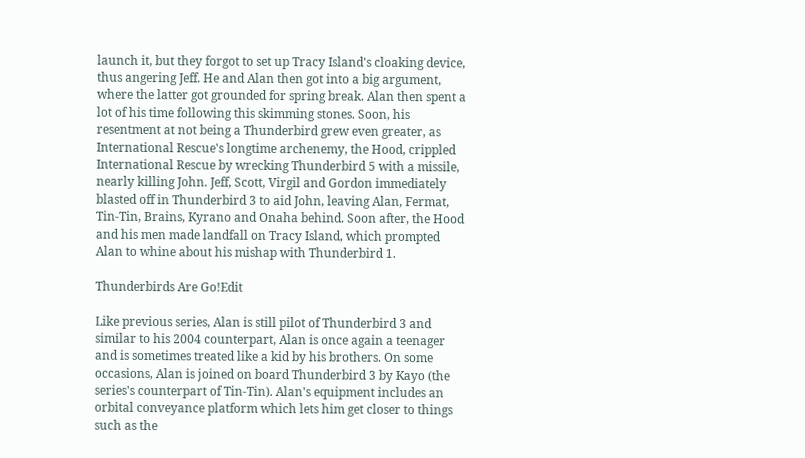launch it, but they forgot to set up Tracy Island's cloaking device, thus angering Jeff. He and Alan then got into a big argument, where the latter got grounded for spring break. Alan then spent a lot of his time following this skimming stones. Soon, his resentment at not being a Thunderbird grew even greater, as International Rescue's longtime archenemy, the Hood, crippled International Rescue by wrecking Thunderbird 5 with a missile, nearly killing John. Jeff, Scott, Virgil and Gordon immediately blasted off in Thunderbird 3 to aid John, leaving Alan, Fermat, Tin-Tin, Brains, Kyrano and Onaha behind. Soon after, the Hood and his men made landfall on Tracy Island, which prompted Alan to whine about his mishap with Thunderbird 1.

Thunderbirds Are Go!Edit

Like previous series, Alan is still pilot of Thunderbird 3 and similar to his 2004 counterpart, Alan is once again a teenager and is sometimes treated like a kid by his brothers. On some occasions, Alan is joined on board Thunderbird 3 by Kayo (the series's counterpart of Tin-Tin). Alan's equipment includes an orbital conveyance platform which lets him get closer to things such as the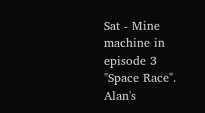Sat - Mine machine in episode 3 "Space Race". Alan's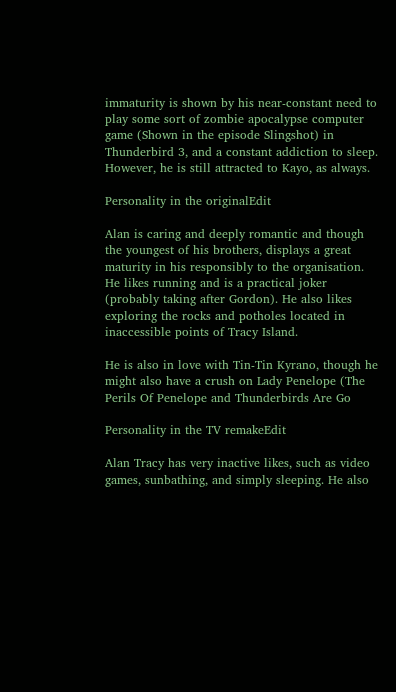immaturity is shown by his near-constant need to play some sort of zombie apocalypse computer game (Shown in the episode Slingshot) in Thunderbird 3, and a constant addiction to sleep. However, he is still attracted to Kayo, as always.

Personality in the originalEdit

Alan is caring and deeply romantic and though the youngest of his brothers, displays a great maturity in his responsibly to the organisation. He likes running and is a practical joker (probably taking after Gordon). He also likes exploring the rocks and potholes located in inaccessible points of Tracy Island.

He is also in love with Tin-Tin Kyrano, though he might also have a crush on Lady Penelope (The Perils Of Penelope and Thunderbirds Are Go

Personality in the TV remakeEdit

Alan Tracy has very inactive likes, such as video games, sunbathing, and simply sleeping. He also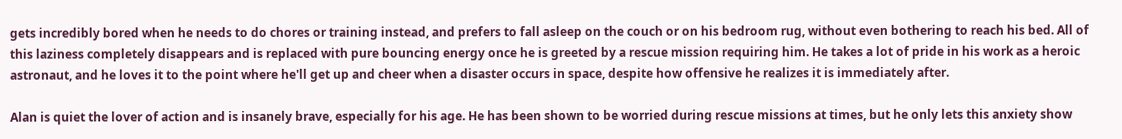gets incredibly bored when he needs to do chores or training instead, and prefers to fall asleep on the couch or on his bedroom rug, without even bothering to reach his bed. All of this laziness completely disappears and is replaced with pure bouncing energy once he is greeted by a rescue mission requiring him. He takes a lot of pride in his work as a heroic astronaut, and he loves it to the point where he'll get up and cheer when a disaster occurs in space, despite how offensive he realizes it is immediately after.

Alan is quiet the lover of action and is insanely brave, especially for his age. He has been shown to be worried during rescue missions at times, but he only lets this anxiety show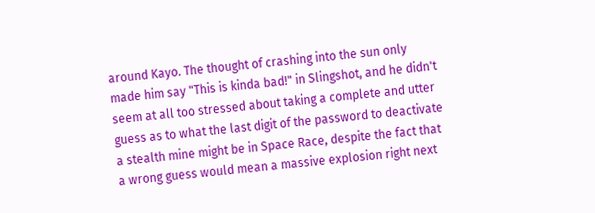around Kayo. The thought of crashing into the sun only made him say "This is kinda bad!" in Slingshot, and he didn't seem at all too stressed about taking a complete and utter guess as to what the last digit of the password to deactivate a stealth mine might be in Space Race, despite the fact that a wrong guess would mean a massive explosion right next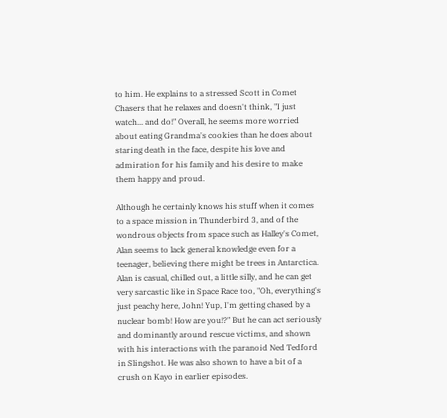to him. He explains to a stressed Scott in Comet Chasers that he relaxes and doesn't think, "I just watch... and do!" Overall, he seems more worried about eating Grandma's cookies than he does about staring death in the face, despite his love and admiration for his family and his desire to make them happy and proud.

Although he certainly knows his stuff when it comes to a space mission in Thunderbird 3, and of the wondrous objects from space such as Halley's Comet, Alan seems to lack general knowledge even for a teenager, believing there might be trees in Antarctica. Alan is casual, chilled out, a little silly, and he can get very sarcastic like in Space Race too, "Oh, everything's just peachy here, John! Yup, I'm getting chased by a nuclear bomb! How are you!?" But he can act seriously and dominantly around rescue victims, and shown with his interactions with the paranoid Ned Tedford in Slingshot. He was also shown to have a bit of a crush on Kayo in earlier episodes.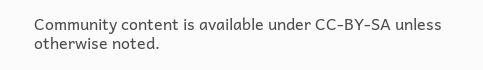Community content is available under CC-BY-SA unless otherwise noted.